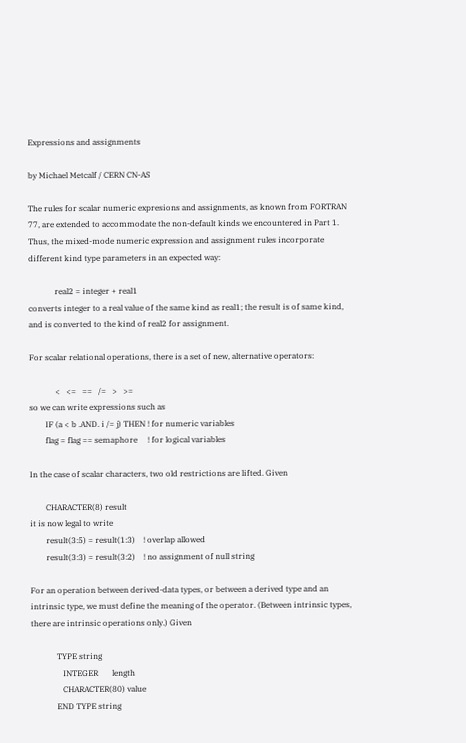Expressions and assignments

by Michael Metcalf / CERN CN-AS

The rules for scalar numeric expresions and assignments, as known from FORTRAN 77, are extended to accommodate the non-default kinds we encountered in Part 1. Thus, the mixed-mode numeric expression and assignment rules incorporate different kind type parameters in an expected way:

             real2 = integer + real1
converts integer to a real value of the same kind as real1; the result is of same kind, and is converted to the kind of real2 for assignment.

For scalar relational operations, there is a set of new, alternative operators:

             <   <=   ==   /=   >   >=
so we can write expressions such as
        IF (a < b .AND. i /= j) THEN ! for numeric variables
        flag = flag == semaphore     ! for logical variables

In the case of scalar characters, two old restrictions are lifted. Given

        CHARACTER(8) result
it is now legal to write
        result(3:5) = result(1:3)    ! overlap allowed
        result(3:3) = result(3:2)    ! no assignment of null string

For an operation between derived-data types, or between a derived type and an intrinsic type, we must define the meaning of the operator. (Between intrinsic types, there are intrinsic operations only.) Given

             TYPE string
                INTEGER       length
                CHARACTER(80) value
             END TYPE string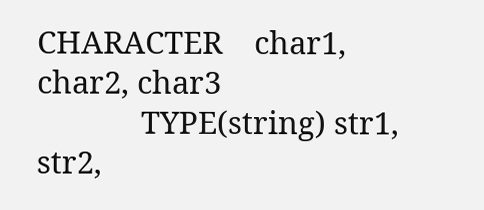CHARACTER    char1, char2, char3
             TYPE(string) str1,  str2,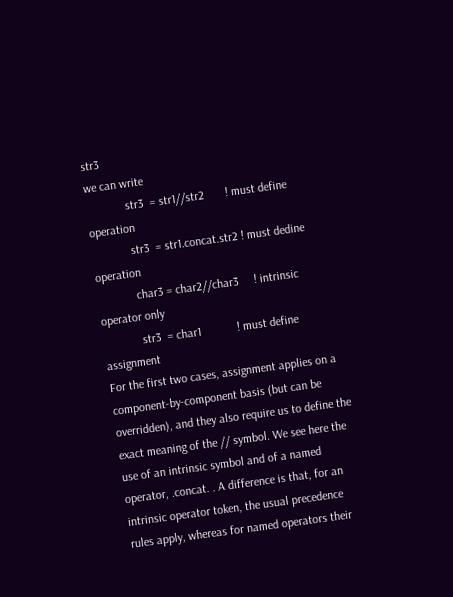str3
we can write
             str3  = str1//str2       ! must define operation
             str3  = str1.concat.str2 ! must dedine operation
             char3 = char2//char3     ! intrinsic operator only
             str3  = char1            ! must define assignment
For the first two cases, assignment applies on a component-by-component basis (but can be overridden), and they also require us to define the exact meaning of the // symbol. We see here the use of an intrinsic symbol and of a named operator, .concat. . A difference is that, for an intrinsic operator token, the usual precedence rules apply, whereas for named operators their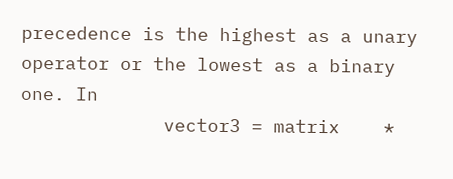precedence is the highest as a unary operator or the lowest as a binary one. In
             vector3 = matrix    *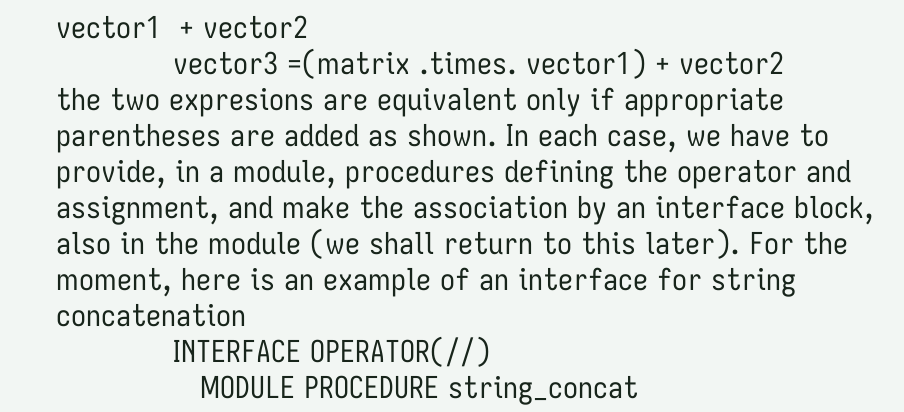vector1  + vector2
             vector3 =(matrix .times. vector1) + vector2
the two expresions are equivalent only if appropriate parentheses are added as shown. In each case, we have to provide, in a module, procedures defining the operator and assignment, and make the association by an interface block, also in the module (we shall return to this later). For the moment, here is an example of an interface for string concatenation
             INTERFACE OPERATOR(//)
                MODULE PROCEDURE string_concat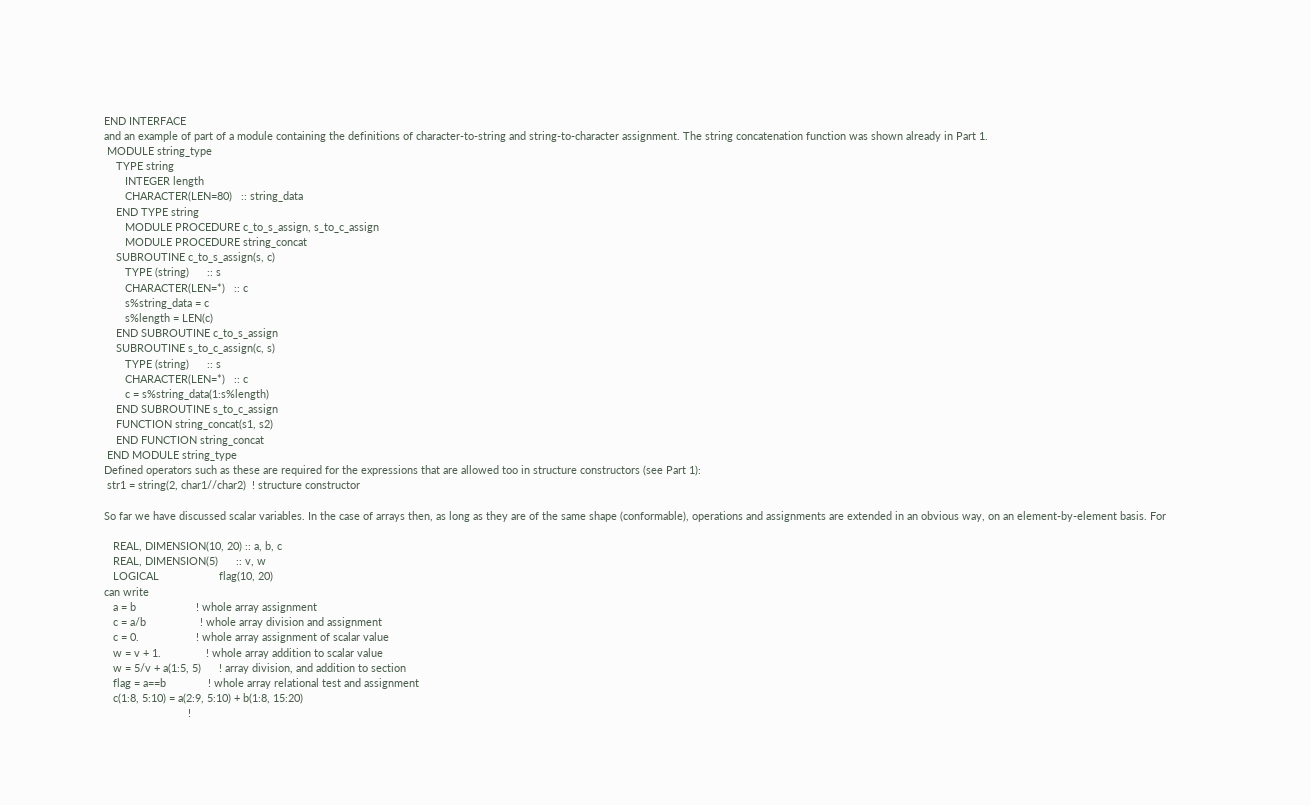END INTERFACE
and an example of part of a module containing the definitions of character-to-string and string-to-character assignment. The string concatenation function was shown already in Part 1.
 MODULE string_type
    TYPE string
       INTEGER length
       CHARACTER(LEN=80)   :: string_data
    END TYPE string
       MODULE PROCEDURE c_to_s_assign, s_to_c_assign
       MODULE PROCEDURE string_concat
    SUBROUTINE c_to_s_assign(s, c)
       TYPE (string)      :: s
       CHARACTER(LEN=*)   :: c
       s%string_data = c
       s%length = LEN(c)
    END SUBROUTINE c_to_s_assign
    SUBROUTINE s_to_c_assign(c, s)
       TYPE (string)      :: s
       CHARACTER(LEN=*)   :: c
       c = s%string_data(1:s%length)
    END SUBROUTINE s_to_c_assign
    FUNCTION string_concat(s1, s2)
    END FUNCTION string_concat
 END MODULE string_type
Defined operators such as these are required for the expressions that are allowed too in structure constructors (see Part 1):
 str1 = string(2, char1//char2)  ! structure constructor

So far we have discussed scalar variables. In the case of arrays then, as long as they are of the same shape (conformable), operations and assignments are extended in an obvious way, on an element-by-element basis. For

   REAL, DIMENSION(10, 20) :: a, b, c
   REAL, DIMENSION(5)      :: v, w
   LOGICAL                    flag(10, 20)
can write
   a = b                    ! whole array assignment
   c = a/b                  ! whole array division and assignment
   c = 0.                   ! whole array assignment of scalar value
   w = v + 1.               ! whole array addition to scalar value
   w = 5/v + a(1:5, 5)      ! array division, and addition to section
   flag = a==b              ! whole array relational test and assignment
   c(1:8, 5:10) = a(2:9, 5:10) + b(1:8, 15:20)
                            !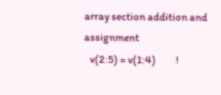array section addition and assignment
   v(2:5) = v(1:4)          !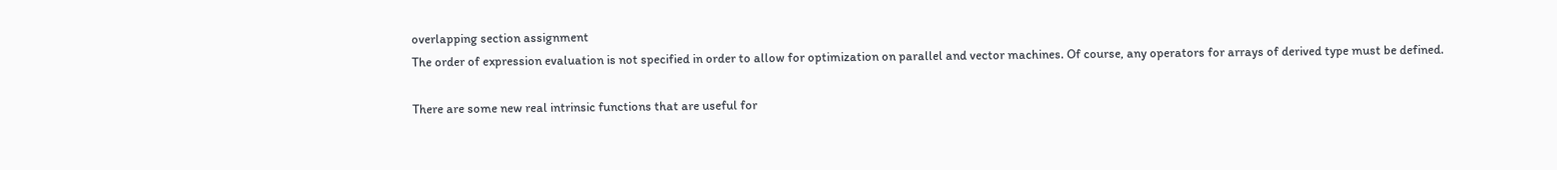overlapping section assignment
The order of expression evaluation is not specified in order to allow for optimization on parallel and vector machines. Of course, any operators for arrays of derived type must be defined.

There are some new real intrinsic functions that are useful for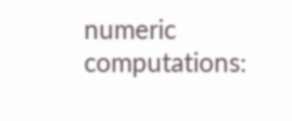numeric computations: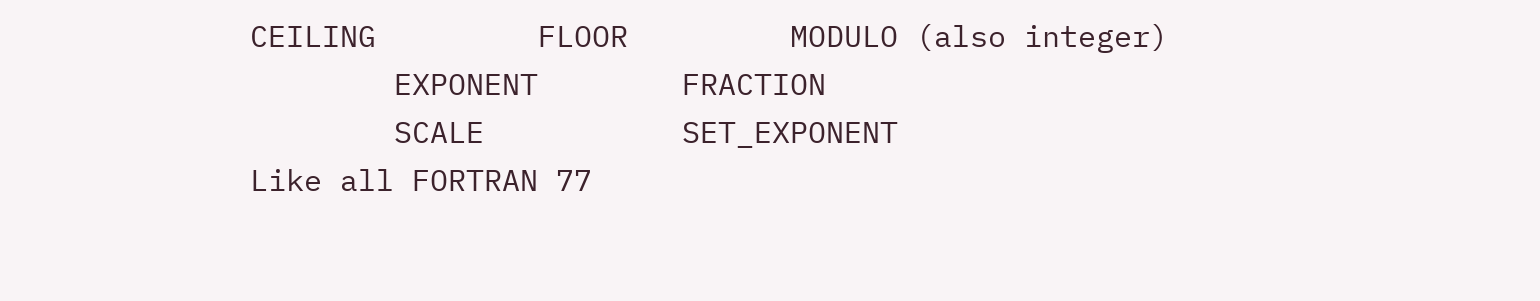CEILING         FLOOR         MODULO (also integer)
        EXPONENT        FRACTION
        SCALE           SET_EXPONENT
Like all FORTRAN 77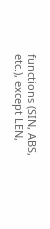functions (SIN, ABS, etc.), except LEN,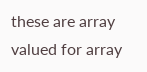these are array valued for array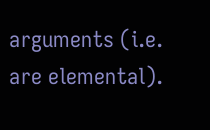arguments (i.e. are elemental).